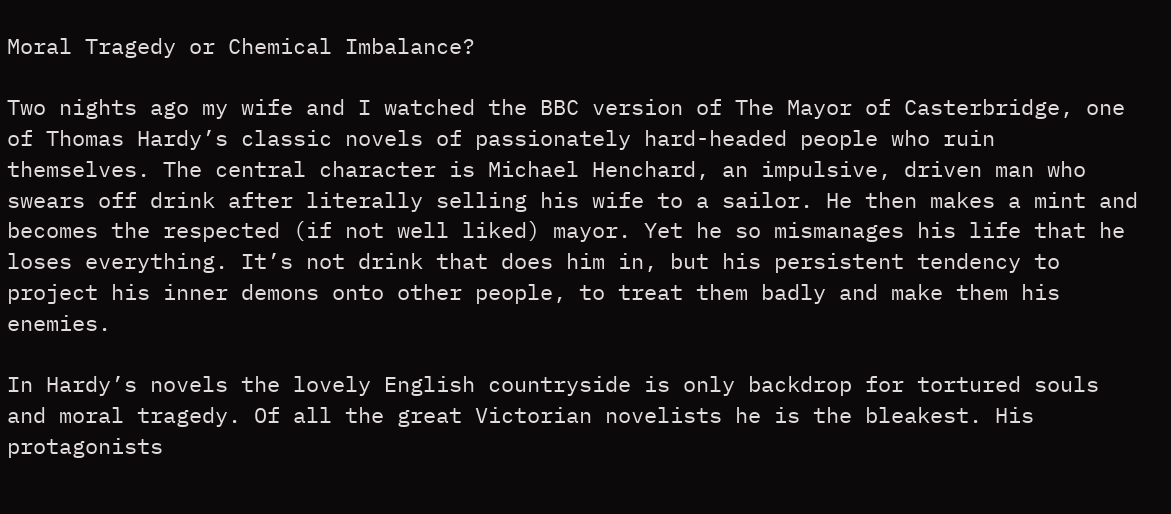Moral Tragedy or Chemical Imbalance?

Two nights ago my wife and I watched the BBC version of The Mayor of Casterbridge, one of Thomas Hardy’s classic novels of passionately hard-headed people who ruin themselves. The central character is Michael Henchard, an impulsive, driven man who swears off drink after literally selling his wife to a sailor. He then makes a mint and becomes the respected (if not well liked) mayor. Yet he so mismanages his life that he loses everything. It’s not drink that does him in, but his persistent tendency to project his inner demons onto other people, to treat them badly and make them his enemies.

In Hardy’s novels the lovely English countryside is only backdrop for tortured souls and moral tragedy. Of all the great Victorian novelists he is the bleakest. His protagonists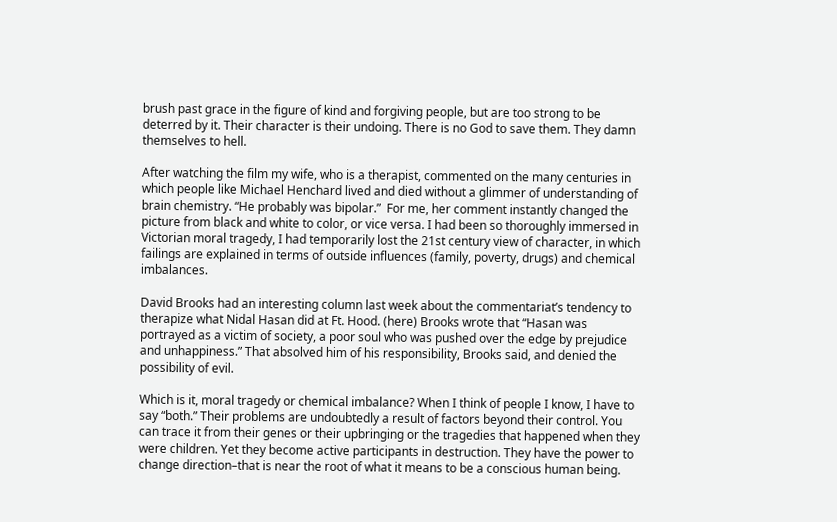brush past grace in the figure of kind and forgiving people, but are too strong to be deterred by it. Their character is their undoing. There is no God to save them. They damn themselves to hell.

After watching the film my wife, who is a therapist, commented on the many centuries in which people like Michael Henchard lived and died without a glimmer of understanding of brain chemistry. “He probably was bipolar.”  For me, her comment instantly changed the picture from black and white to color, or vice versa. I had been so thoroughly immersed in Victorian moral tragedy, I had temporarily lost the 21st century view of character, in which failings are explained in terms of outside influences (family, poverty, drugs) and chemical imbalances.

David Brooks had an interesting column last week about the commentariat’s tendency to therapize what Nidal Hasan did at Ft. Hood. (here) Brooks wrote that “Hasan was portrayed as a victim of society, a poor soul who was pushed over the edge by prejudice and unhappiness.” That absolved him of his responsibility, Brooks said, and denied the possibility of evil.

Which is it, moral tragedy or chemical imbalance? When I think of people I know, I have to say “both.” Their problems are undoubtedly a result of factors beyond their control. You can trace it from their genes or their upbringing or the tragedies that happened when they were children. Yet they become active participants in destruction. They have the power to change direction–that is near the root of what it means to be a conscious human being.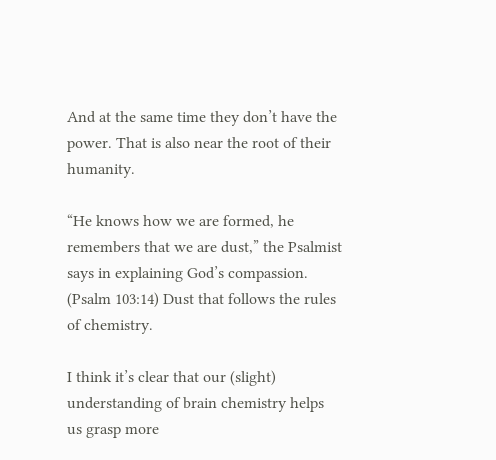And at the same time they don’t have the power. That is also near the root of their humanity.

“He knows how we are formed, he remembers that we are dust,” the Psalmist says in explaining God’s compassion. (Psalm 103:14) Dust that follows the rules of chemistry.

I think it’s clear that our (slight) understanding of brain chemistry helps us grasp more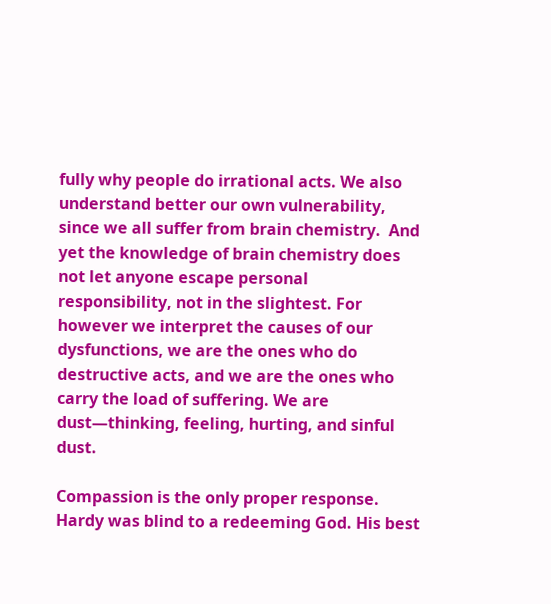fully why people do irrational acts. We also understand better our own vulnerability, since we all suffer from brain chemistry.  And yet the knowledge of brain chemistry does not let anyone escape personal responsibility, not in the slightest. For however we interpret the causes of our dysfunctions, we are the ones who do destructive acts, and we are the ones who carry the load of suffering. We are dust—thinking, feeling, hurting, and sinful dust.

Compassion is the only proper response. Hardy was blind to a redeeming God. His best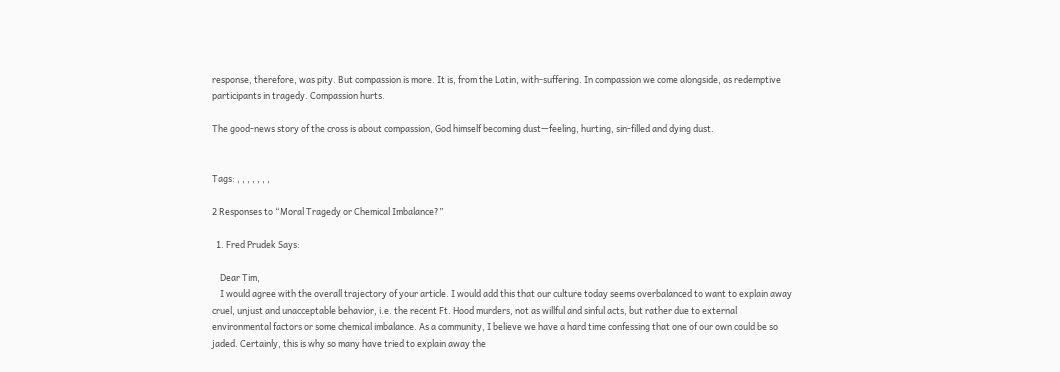response, therefore, was pity. But compassion is more. It is, from the Latin, with-suffering. In compassion we come alongside, as redemptive participants in tragedy. Compassion hurts.

The good-news story of the cross is about compassion, God himself becoming dust—feeling, hurting, sin-filled and dying dust.


Tags: , , , , , , ,

2 Responses to “Moral Tragedy or Chemical Imbalance?”

  1. Fred Prudek Says:

    Dear Tim,
    I would agree with the overall trajectory of your article. I would add this that our culture today seems overbalanced to want to explain away cruel, unjust and unacceptable behavior, i.e. the recent Ft. Hood murders, not as willful and sinful acts, but rather due to external environmental factors or some chemical imbalance. As a community, I believe we have a hard time confessing that one of our own could be so jaded. Certainly, this is why so many have tried to explain away the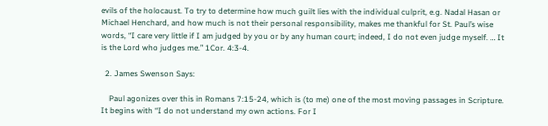evils of the holocaust. To try to determine how much guilt lies with the individual culprit, e.g. Nadal Hasan or Michael Henchard, and how much is not their personal responsibility, makes me thankful for St. Paul’s wise words, “I care very little if I am judged by you or by any human court; indeed, I do not even judge myself. … It is the Lord who judges me.” 1Cor. 4:3-4.

  2. James Swenson Says:

    Paul agonizes over this in Romans 7:15-24, which is (to me) one of the most moving passages in Scripture. It begins with “I do not understand my own actions. For I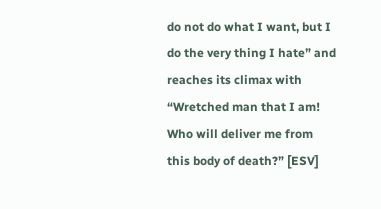do not do what I want, but I do the very thing I hate” and reaches its climax with “Wretched man that I am! Who will deliver me from this body of death?” [ESV]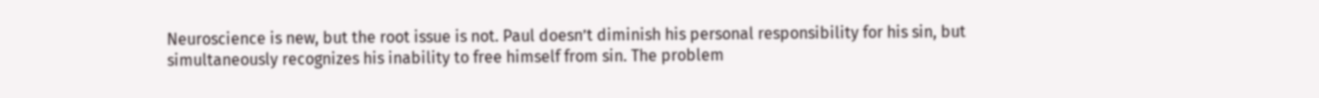Neuroscience is new, but the root issue is not. Paul doesn’t diminish his personal responsibility for his sin, but simultaneously recognizes his inability to free himself from sin. The problem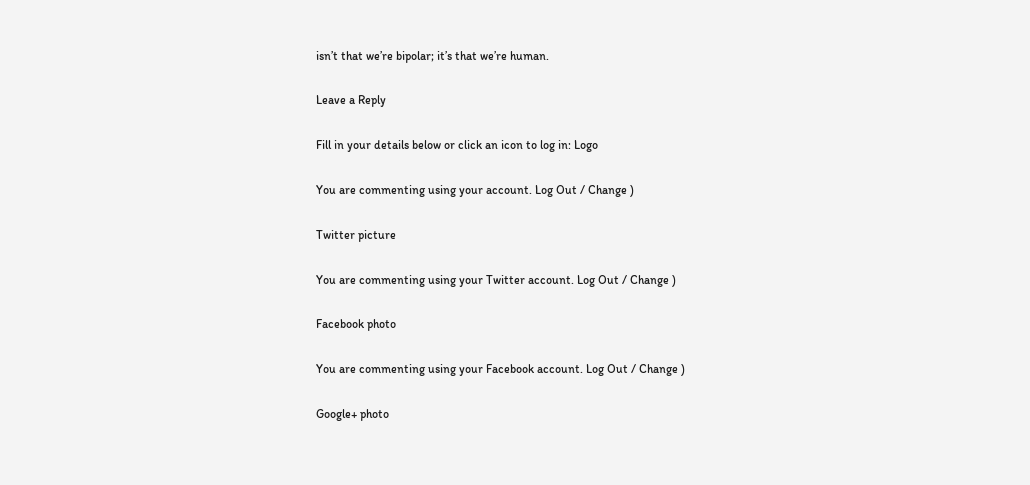isn’t that we’re bipolar; it’s that we’re human.

Leave a Reply

Fill in your details below or click an icon to log in: Logo

You are commenting using your account. Log Out / Change )

Twitter picture

You are commenting using your Twitter account. Log Out / Change )

Facebook photo

You are commenting using your Facebook account. Log Out / Change )

Google+ photo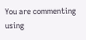You are commenting using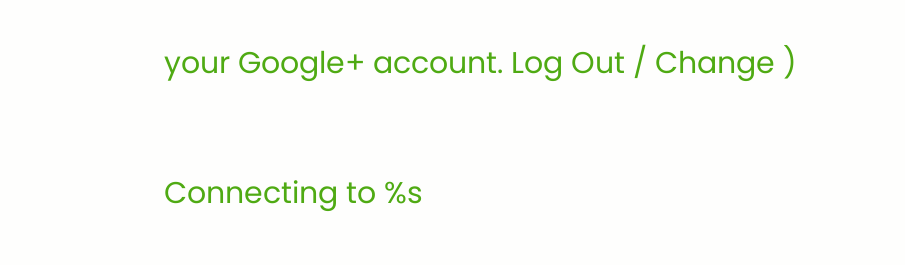your Google+ account. Log Out / Change )

Connecting to %s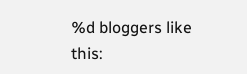%d bloggers like this: